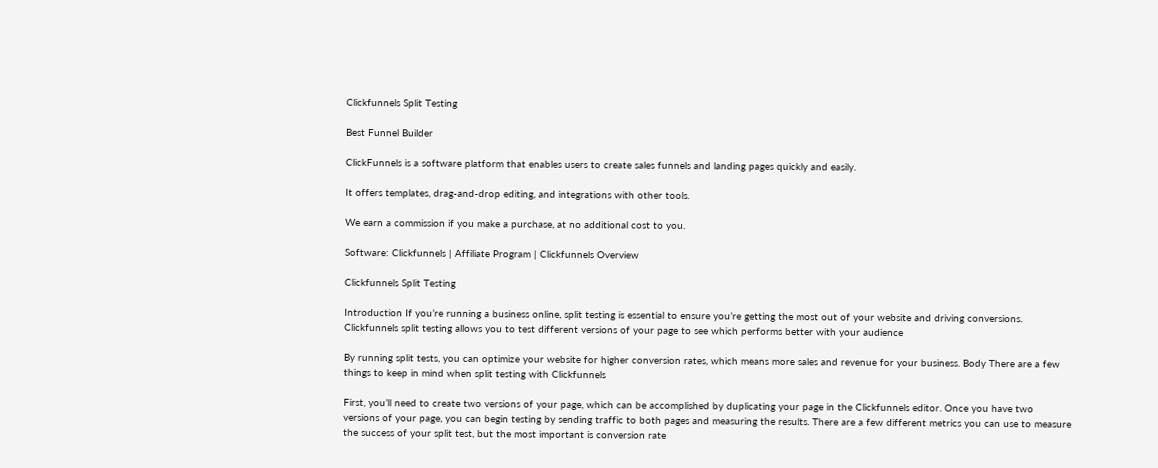Clickfunnels Split Testing

Best Funnel Builder

ClickFunnels is a software platform that enables users to create sales funnels and landing pages quickly and easily.

It offers templates, drag-and-drop editing, and integrations with other tools.

We earn a commission if you make a purchase, at no additional cost to you.

Software: Clickfunnels | Affiliate Program | Clickfunnels Overview

Clickfunnels Split Testing

Introduction If you’re running a business online, split testing is essential to ensure you’re getting the most out of your website and driving conversions. Clickfunnels split testing allows you to test different versions of your page to see which performs better with your audience

By running split tests, you can optimize your website for higher conversion rates, which means more sales and revenue for your business. Body There are a few things to keep in mind when split testing with Clickfunnels

First, you’ll need to create two versions of your page, which can be accomplished by duplicating your page in the Clickfunnels editor. Once you have two versions of your page, you can begin testing by sending traffic to both pages and measuring the results. There are a few different metrics you can use to measure the success of your split test, but the most important is conversion rate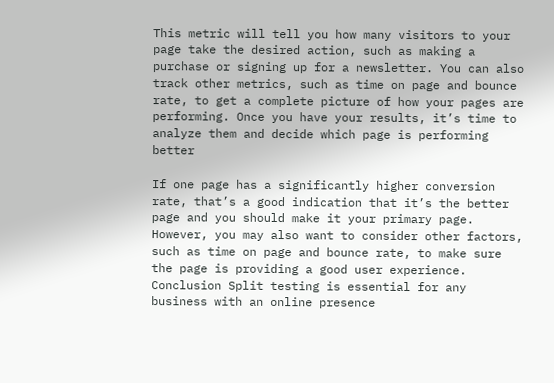This metric will tell you how many visitors to your page take the desired action, such as making a purchase or signing up for a newsletter. You can also track other metrics, such as time on page and bounce rate, to get a complete picture of how your pages are performing. Once you have your results, it’s time to analyze them and decide which page is performing better

If one page has a significantly higher conversion rate, that’s a good indication that it’s the better page and you should make it your primary page. However, you may also want to consider other factors, such as time on page and bounce rate, to make sure the page is providing a good user experience. Conclusion Split testing is essential for any business with an online presence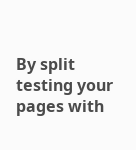By split testing your pages with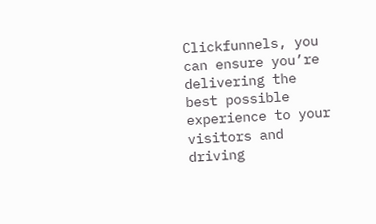Clickfunnels, you can ensure you’re delivering the best possible experience to your visitors and driving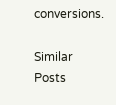conversions.

Similar Posts